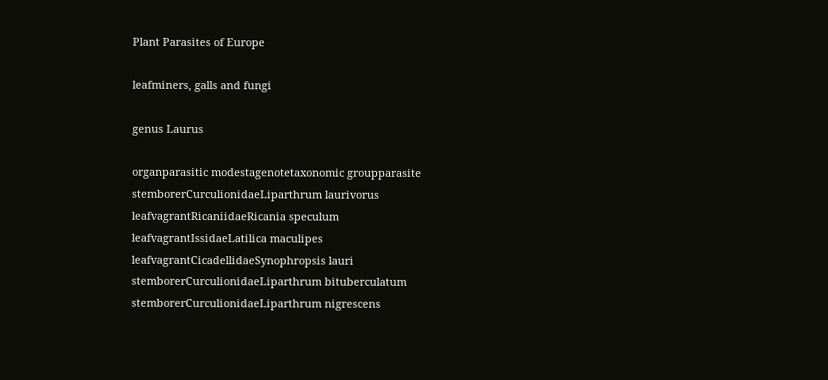Plant Parasites of Europe

leafminers, galls and fungi

genus Laurus

organparasitic modestagenotetaxonomic groupparasite
stemborerCurculionidaeLiparthrum laurivorus
leafvagrantRicaniidaeRicania speculum
leafvagrantIssidaeLatilica maculipes
leafvagrantCicadellidaeSynophropsis lauri
stemborerCurculionidaeLiparthrum bituberculatum
stemborerCurculionidaeLiparthrum nigrescens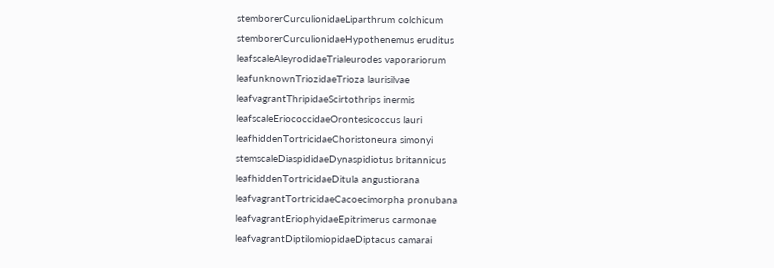stemborerCurculionidaeLiparthrum colchicum
stemborerCurculionidaeHypothenemus eruditus
leafscaleAleyrodidaeTrialeurodes vaporariorum
leafunknownTriozidaeTrioza laurisilvae
leafvagrantThripidaeScirtothrips inermis
leafscaleEriococcidaeOrontesicoccus lauri
leafhiddenTortricidaeChoristoneura simonyi
stemscaleDiaspididaeDynaspidiotus britannicus
leafhiddenTortricidaeDitula angustiorana
leafvagrantTortricidaeCacoecimorpha pronubana
leafvagrantEriophyidaeEpitrimerus carmonae
leafvagrantDiptilomiopidaeDiptacus camarai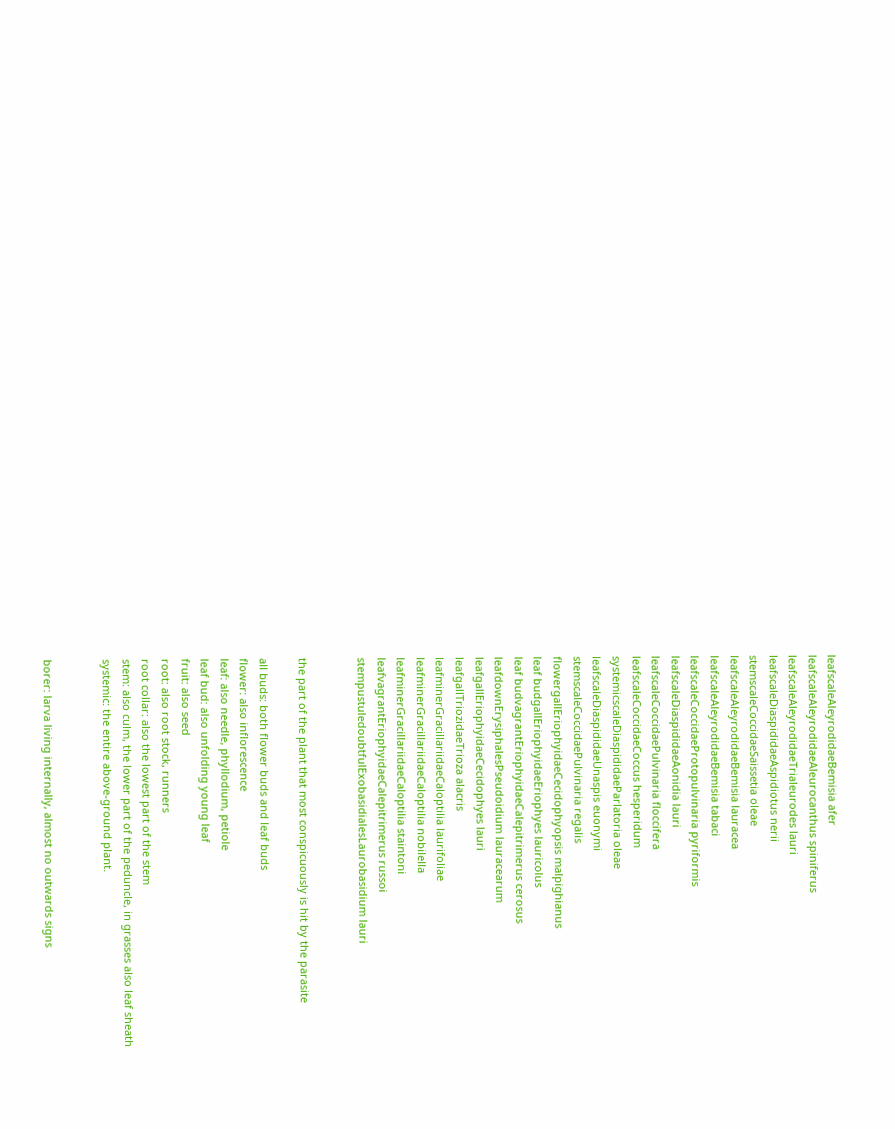leafscaleAleyrodidaeBemisia afer
leafscaleAleyrodidaeAleurocanthus spiniferus
leafscaleAleyrodidaeTrialeurodes lauri
leafscaleDiaspididaeAspidiotus nerii
stemscaleCoccidaeSaissetia oleae
leafscaleAleyrodidaeBemisia lauracea
leafscaleAleyrodidaeBemisia tabaci
leafscaleCoccidaeProtopulvinaria pyriformis
leafscaleDiaspididaeAonidia lauri
leafscaleCoccidaePulvinaria floccifera
leafscaleCoccidaeCoccus hesperidum
systemicscaleDiaspididaeParlatoria oleae
leafscaleDiaspididaeUnaspis euonymi
stemscaleCoccidaePulvinaria regalis
flowergallEriophyidaeCecidophyopsis malpighianus
leaf budgallEriophyidaeEriophyes lauricolus
leaf budvagrantEriophyidaeCalepitrimerus cerosus
leafdownErysiphalesPseudoidium lauracearum
leafgallEriophyidaeCecidophyes lauri
leafgallTriozidaeTrioza alacris
leafminerGracillariidaeCaloptilia laurifoliae
leafminerGracillariidaeCaloptilia nobilella
leafminerGracillariidaeCaloptilia staintoni
leafvagrantEriophyidaeCalepitrimerus russoi
stempustuledoubtfulExobasidialesLaurobasidium lauri


the part of the plant that most conspicuously is hit by the parasite

all buds: both flower buds and leaf buds
flower: also inflorescence
leaf: also needle, phyllodium, petiole
leaf bud: also unfolding young leaf
fruit: also seed
root: also root stock, runners
root collar: also the lowest part of the stem
stem: also culm, the lower part of the peduncle, in grasses also leaf sheath
systemic: the entire above-ground plant.


borer: larva living internally, almost no outwards signs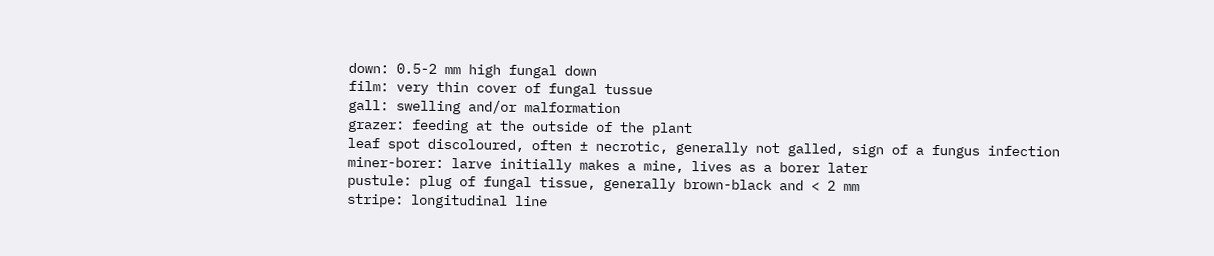down: 0.5-2 mm high fungal down
film: very thin cover of fungal tussue
gall: swelling and/or malformation
grazer: feeding at the outside of the plant
leaf spot discoloured, often ± necrotic, generally not galled, sign of a fungus infection
miner-borer: larve initially makes a mine, lives as a borer later
pustule: plug of fungal tissue, generally brown-black and < 2 mm
stripe: longitudinal line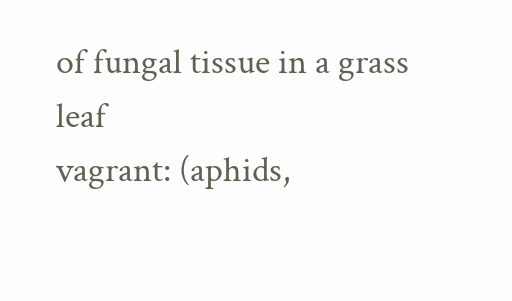of fungal tissue in a grass leaf
vagrant: (aphids,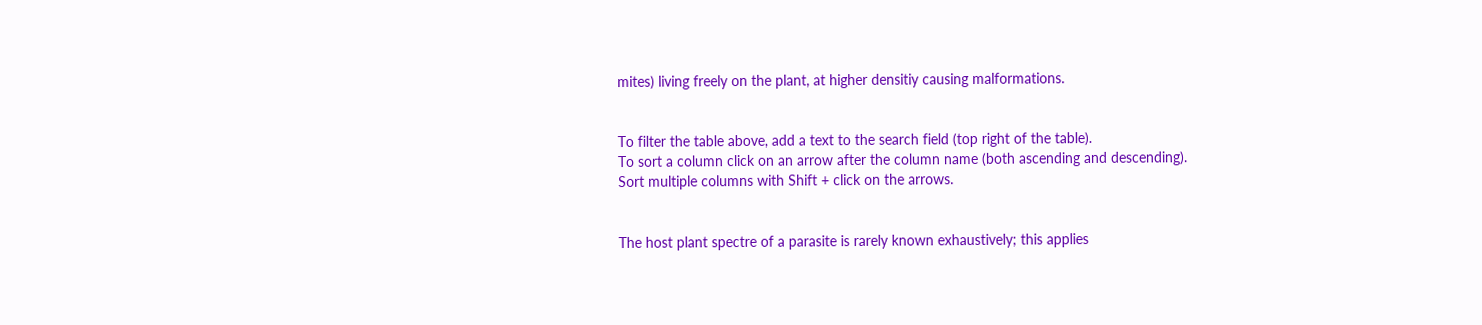mites) living freely on the plant, at higher densitiy causing malformations.


To filter the table above, add a text to the search field (top right of the table).
To sort a column click on an arrow after the column name (both ascending and descending).
Sort multiple columns with Shift + click on the arrows.


The host plant spectre of a parasite is rarely known exhaustively; this applies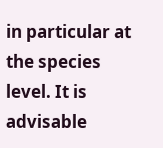in particular at the species level. It is advisable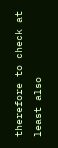therefore to check at least also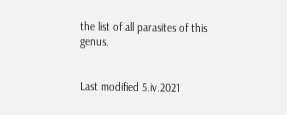the list of all parasites of this genus.


Last modified 5.iv.2021